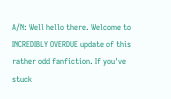A/N: Well hello there. Welcome to INCREDIBLY OVERDUE update of this rather odd fanfiction. If you've stuck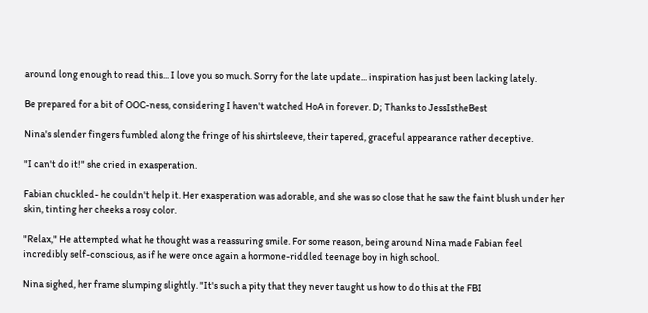around long enough to read this... I love you so much. Sorry for the late update... inspiration has just been lacking lately.

Be prepared for a bit of OOC-ness, considering I haven't watched HoA in forever. D; Thanks to JessIstheBest

Nina's slender fingers fumbled along the fringe of his shirtsleeve, their tapered, graceful appearance rather deceptive.

"I can't do it!" she cried in exasperation.

Fabian chuckled- he couldn't help it. Her exasperation was adorable, and she was so close that he saw the faint blush under her skin, tinting her cheeks a rosy color.

"Relax," He attempted what he thought was a reassuring smile. For some reason, being around Nina made Fabian feel incredibly self-conscious, as if he were once again a hormone-riddled teenage boy in high school.

Nina sighed, her frame slumping slightly. "It's such a pity that they never taught us how to do this at the FBI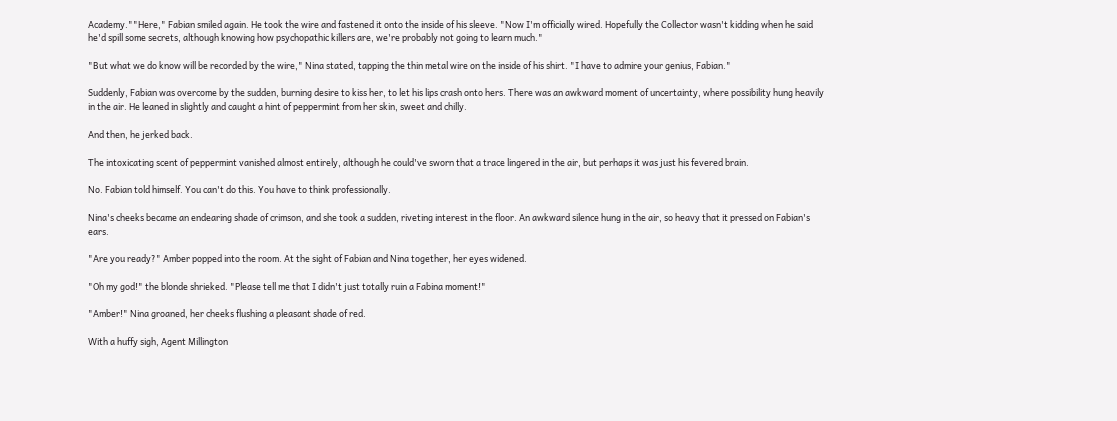Academy.""Here," Fabian smiled again. He took the wire and fastened it onto the inside of his sleeve. "Now I'm officially wired. Hopefully the Collector wasn't kidding when he said he'd spill some secrets, although knowing how psychopathic killers are, we're probably not going to learn much."

"But what we do know will be recorded by the wire," Nina stated, tapping the thin metal wire on the inside of his shirt. "I have to admire your genius, Fabian."

Suddenly, Fabian was overcome by the sudden, burning desire to kiss her, to let his lips crash onto hers. There was an awkward moment of uncertainty, where possibility hung heavily in the air. He leaned in slightly and caught a hint of peppermint from her skin, sweet and chilly.

And then, he jerked back.

The intoxicating scent of peppermint vanished almost entirely, although he could've sworn that a trace lingered in the air, but perhaps it was just his fevered brain.

No. Fabian told himself. You can't do this. You have to think professionally.

Nina's cheeks became an endearing shade of crimson, and she took a sudden, riveting interest in the floor. An awkward silence hung in the air, so heavy that it pressed on Fabian's ears.

"Are you ready?" Amber popped into the room. At the sight of Fabian and Nina together, her eyes widened.

"Oh my god!" the blonde shrieked. "Please tell me that I didn't just totally ruin a Fabina moment!"

"Amber!" Nina groaned, her cheeks flushing a pleasant shade of red.

With a huffy sigh, Agent Millington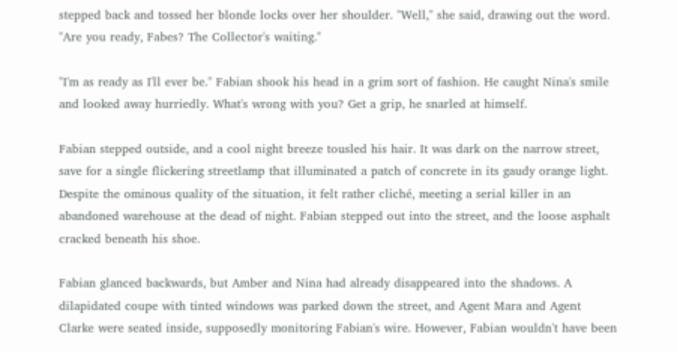stepped back and tossed her blonde locks over her shoulder. "Well," she said, drawing out the word. "Are you ready, Fabes? The Collector's waiting."

"I'm as ready as I'll ever be." Fabian shook his head in a grim sort of fashion. He caught Nina's smile and looked away hurriedly. What's wrong with you? Get a grip, he snarled at himself.

Fabian stepped outside, and a cool night breeze tousled his hair. It was dark on the narrow street, save for a single flickering streetlamp that illuminated a patch of concrete in its gaudy orange light. Despite the ominous quality of the situation, it felt rather cliché, meeting a serial killer in an abandoned warehouse at the dead of night. Fabian stepped out into the street, and the loose asphalt cracked beneath his shoe.

Fabian glanced backwards, but Amber and Nina had already disappeared into the shadows. A dilapidated coupe with tinted windows was parked down the street, and Agent Mara and Agent Clarke were seated inside, supposedly monitoring Fabian's wire. However, Fabian wouldn't have been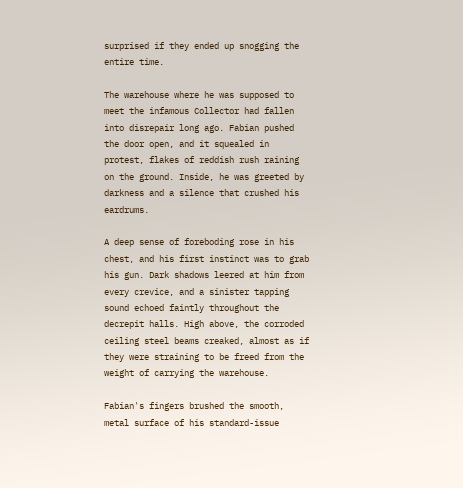surprised if they ended up snogging the entire time.

The warehouse where he was supposed to meet the infamous Collector had fallen into disrepair long ago. Fabian pushed the door open, and it squealed in protest, flakes of reddish rush raining on the ground. Inside, he was greeted by darkness and a silence that crushed his eardrums.

A deep sense of foreboding rose in his chest, and his first instinct was to grab his gun. Dark shadows leered at him from every crevice, and a sinister tapping sound echoed faintly throughout the decrepit halls. High above, the corroded ceiling steel beams creaked, almost as if they were straining to be freed from the weight of carrying the warehouse.

Fabian's fingers brushed the smooth, metal surface of his standard-issue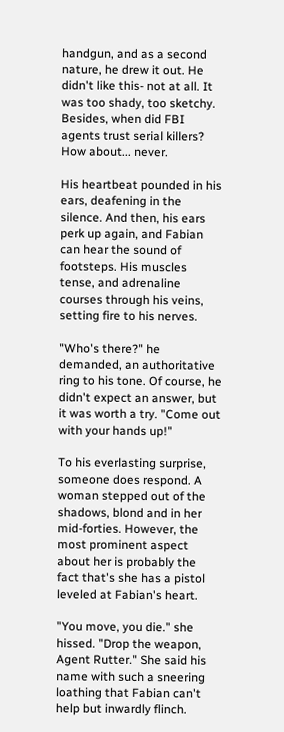handgun, and as a second nature, he drew it out. He didn't like this- not at all. It was too shady, too sketchy. Besides, when did FBI agents trust serial killers? How about... never.

His heartbeat pounded in his ears, deafening in the silence. And then, his ears perk up again, and Fabian can hear the sound of footsteps. His muscles tense, and adrenaline courses through his veins, setting fire to his nerves.

"Who's there?" he demanded, an authoritative ring to his tone. Of course, he didn't expect an answer, but it was worth a try. "Come out with your hands up!"

To his everlasting surprise, someone does respond. A woman stepped out of the shadows, blond and in her mid-forties. However, the most prominent aspect about her is probably the fact that's she has a pistol leveled at Fabian's heart.

"You move, you die." she hissed. "Drop the weapon, Agent Rutter." She said his name with such a sneering loathing that Fabian can't help but inwardly flinch.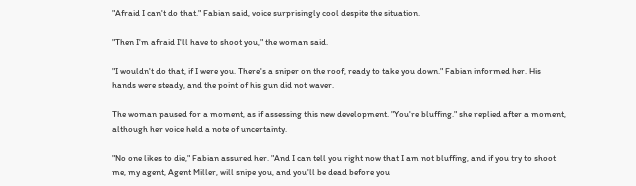"Afraid I can't do that." Fabian said, voice surprisingly cool despite the situation.

"Then I'm afraid I'll have to shoot you," the woman said.

"I wouldn't do that, if I were you. There's a sniper on the roof, ready to take you down." Fabian informed her. His hands were steady, and the point of his gun did not waver.

The woman paused for a moment, as if assessing this new development. "You're bluffing." she replied after a moment, although her voice held a note of uncertainty.

"No one likes to die," Fabian assured her. "And I can tell you right now that I am not bluffing, and if you try to shoot me, my agent, Agent Miller, will snipe you, and you'll be dead before you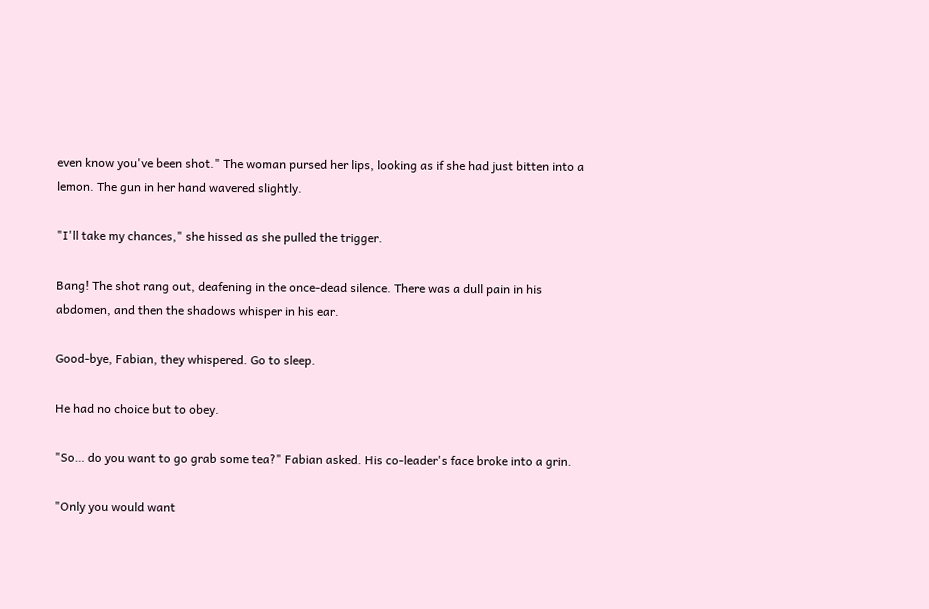even know you've been shot." The woman pursed her lips, looking as if she had just bitten into a lemon. The gun in her hand wavered slightly.

"I'll take my chances," she hissed as she pulled the trigger.

Bang! The shot rang out, deafening in the once-dead silence. There was a dull pain in his abdomen, and then the shadows whisper in his ear.

Good-bye, Fabian, they whispered. Go to sleep.

He had no choice but to obey.

"So… do you want to go grab some tea?" Fabian asked. His co-leader's face broke into a grin.

"Only you would want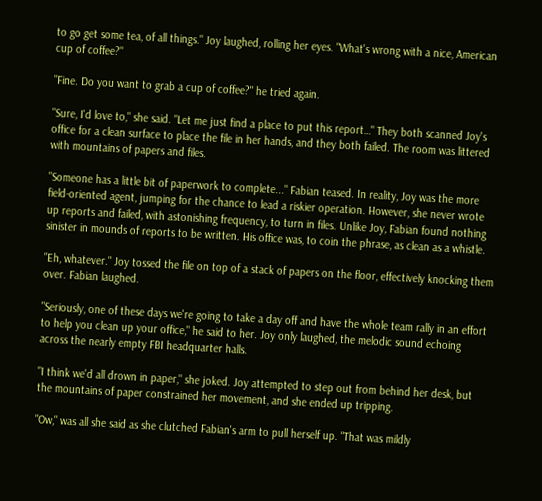to go get some tea, of all things." Joy laughed, rolling her eyes. "What's wrong with a nice, American cup of coffee?"

"Fine. Do you want to grab a cup of coffee?" he tried again.

"Sure, I'd love to," she said. "Let me just find a place to put this report…" They both scanned Joy's office for a clean surface to place the file in her hands, and they both failed. The room was littered with mountains of papers and files.

"Someone has a little bit of paperwork to complete..." Fabian teased. In reality, Joy was the more field-oriented agent, jumping for the chance to lead a riskier operation. However, she never wrote up reports and failed, with astonishing frequency, to turn in files. Unlike Joy, Fabian found nothing sinister in mounds of reports to be written. His office was, to coin the phrase, as clean as a whistle.

"Eh, whatever." Joy tossed the file on top of a stack of papers on the floor, effectively knocking them over. Fabian laughed.

"Seriously, one of these days we're going to take a day off and have the whole team rally in an effort to help you clean up your office," he said to her. Joy only laughed, the melodic sound echoing across the nearly empty FBI headquarter halls.

"I think we'd all drown in paper," she joked. Joy attempted to step out from behind her desk, but the mountains of paper constrained her movement, and she ended up tripping.

"Ow," was all she said as she clutched Fabian's arm to pull herself up. "That was mildly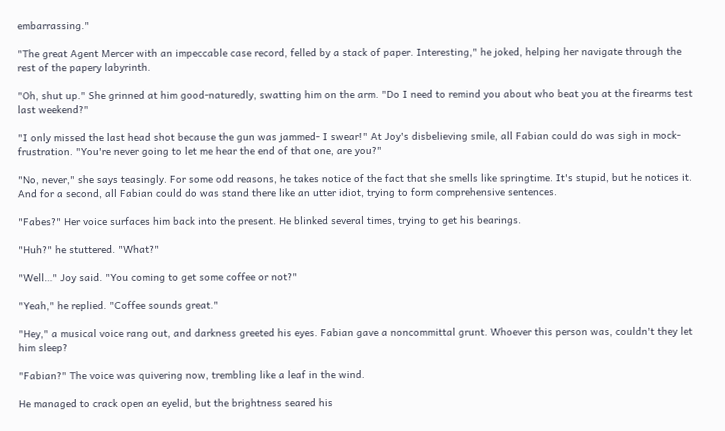embarrassing."

"The great Agent Mercer with an impeccable case record, felled by a stack of paper. Interesting," he joked, helping her navigate through the rest of the papery labyrinth.

"Oh, shut up." She grinned at him good-naturedly, swatting him on the arm. "Do I need to remind you about who beat you at the firearms test last weekend?"

"I only missed the last head shot because the gun was jammed- I swear!" At Joy's disbelieving smile, all Fabian could do was sigh in mock-frustration. "You're never going to let me hear the end of that one, are you?"

"No, never," she says teasingly. For some odd reasons, he takes notice of the fact that she smells like springtime. It's stupid, but he notices it. And for a second, all Fabian could do was stand there like an utter idiot, trying to form comprehensive sentences.

"Fabes?" Her voice surfaces him back into the present. He blinked several times, trying to get his bearings.

"Huh?" he stuttered. "What?"

"Well…" Joy said. "You coming to get some coffee or not?"

"Yeah," he replied. "Coffee sounds great."

"Hey," a musical voice rang out, and darkness greeted his eyes. Fabian gave a noncommittal grunt. Whoever this person was, couldn't they let him sleep?

"Fabian?" The voice was quivering now, trembling like a leaf in the wind.

He managed to crack open an eyelid, but the brightness seared his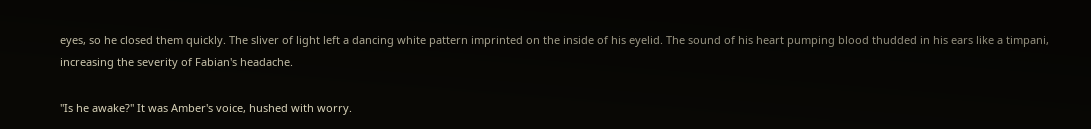eyes, so he closed them quickly. The sliver of light left a dancing white pattern imprinted on the inside of his eyelid. The sound of his heart pumping blood thudded in his ears like a timpani, increasing the severity of Fabian's headache.

"Is he awake?" It was Amber's voice, hushed with worry.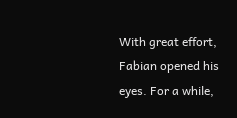With great effort, Fabian opened his eyes. For a while,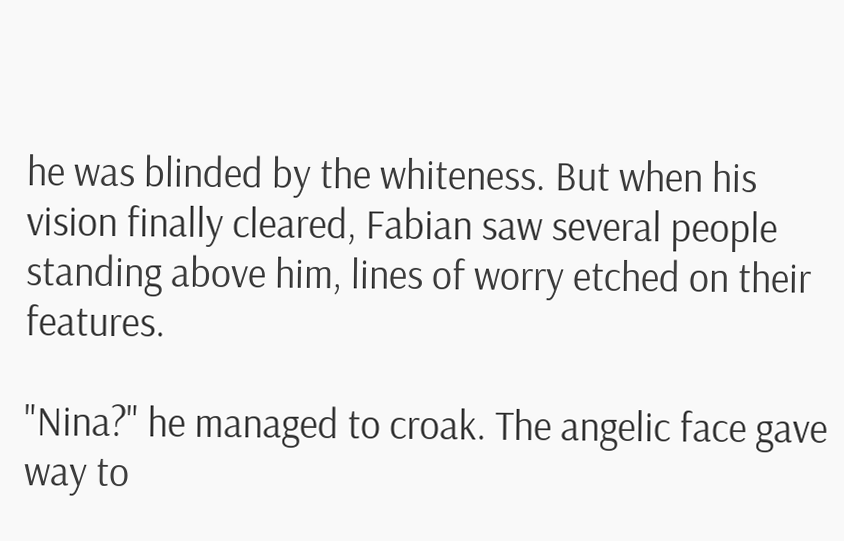he was blinded by the whiteness. But when his vision finally cleared, Fabian saw several people standing above him, lines of worry etched on their features.

"Nina?" he managed to croak. The angelic face gave way to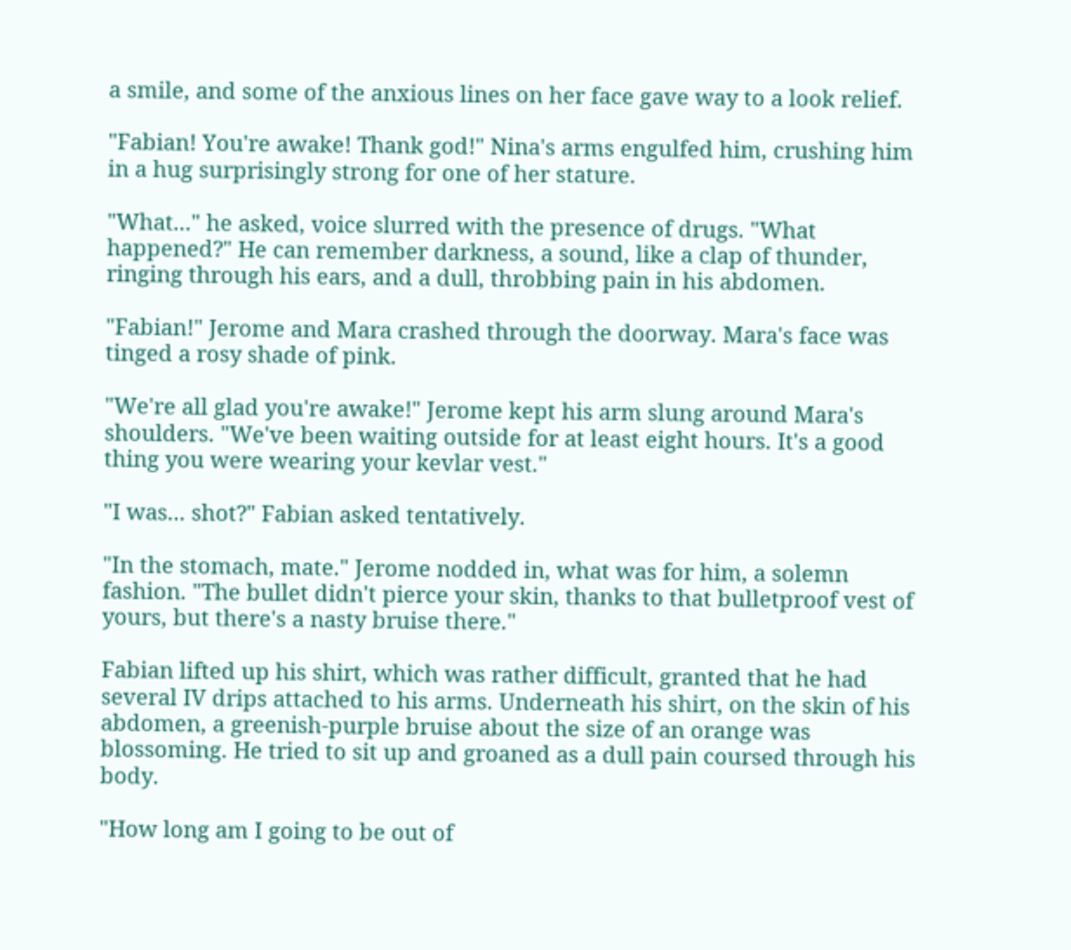a smile, and some of the anxious lines on her face gave way to a look relief.

"Fabian! You're awake! Thank god!" Nina's arms engulfed him, crushing him in a hug surprisingly strong for one of her stature.

"What..." he asked, voice slurred with the presence of drugs. "What happened?" He can remember darkness, a sound, like a clap of thunder, ringing through his ears, and a dull, throbbing pain in his abdomen.

"Fabian!" Jerome and Mara crashed through the doorway. Mara's face was tinged a rosy shade of pink.

"We're all glad you're awake!" Jerome kept his arm slung around Mara's shoulders. "We've been waiting outside for at least eight hours. It's a good thing you were wearing your kevlar vest."

"I was... shot?" Fabian asked tentatively.

"In the stomach, mate." Jerome nodded in, what was for him, a solemn fashion. "The bullet didn't pierce your skin, thanks to that bulletproof vest of yours, but there's a nasty bruise there."

Fabian lifted up his shirt, which was rather difficult, granted that he had several IV drips attached to his arms. Underneath his shirt, on the skin of his abdomen, a greenish-purple bruise about the size of an orange was blossoming. He tried to sit up and groaned as a dull pain coursed through his body.

"How long am I going to be out of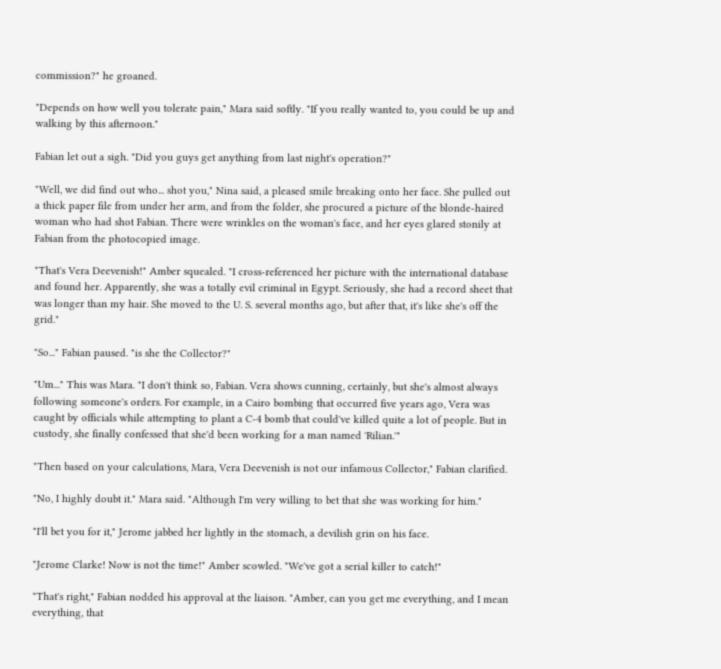commission?" he groaned.

"Depends on how well you tolerate pain," Mara said softly. "If you really wanted to, you could be up and walking by this afternoon."

Fabian let out a sigh. "Did you guys get anything from last night's operation?"

"Well, we did find out who... shot you," Nina said, a pleased smile breaking onto her face. She pulled out a thick paper file from under her arm, and from the folder, she procured a picture of the blonde-haired woman who had shot Fabian. There were wrinkles on the woman's face, and her eyes glared stonily at Fabian from the photocopied image.

"That's Vera Deevenish!" Amber squealed. "I cross-referenced her picture with the international database and found her. Apparently, she was a totally evil criminal in Egypt. Seriously, she had a record sheet that was longer than my hair. She moved to the U. S. several months ago, but after that, it's like she's off the grid."

"So..." Fabian paused. "is she the Collector?"

"Um..." This was Mara. "I don't think so, Fabian. Vera shows cunning, certainly, but she's almost always following someone's orders. For example, in a Cairo bombing that occurred five years ago, Vera was caught by officials while attempting to plant a C-4 bomb that could've killed quite a lot of people. But in custody, she finally confessed that she'd been working for a man named 'Rilian.'"

"Then based on your calculations, Mara, Vera Deevenish is not our infamous Collector," Fabian clarified.

"No, I highly doubt it." Mara said. "Although I'm very willing to bet that she was working for him."

"I'll bet you for it," Jerome jabbed her lightly in the stomach, a devilish grin on his face.

"Jerome Clarke! Now is not the time!" Amber scowled. "We've got a serial killer to catch!"

"That's right," Fabian nodded his approval at the liaison. "Amber, can you get me everything, and I mean everything, that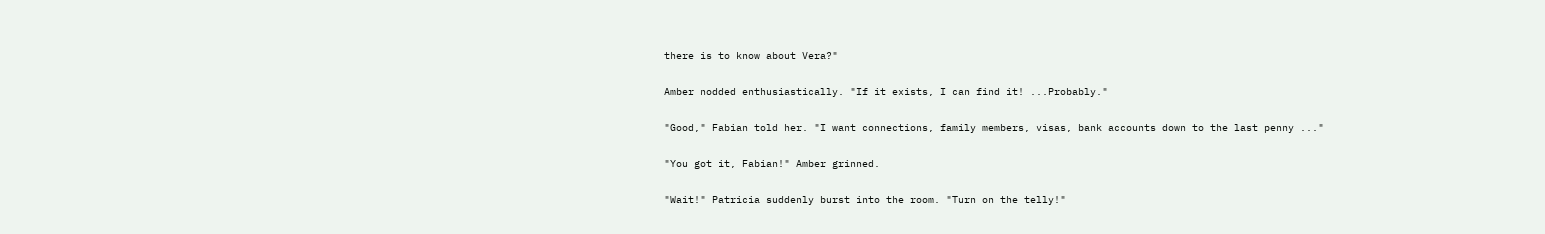there is to know about Vera?"

Amber nodded enthusiastically. "If it exists, I can find it! ...Probably."

"Good," Fabian told her. "I want connections, family members, visas, bank accounts down to the last penny ..."

"You got it, Fabian!" Amber grinned.

"Wait!" Patricia suddenly burst into the room. "Turn on the telly!"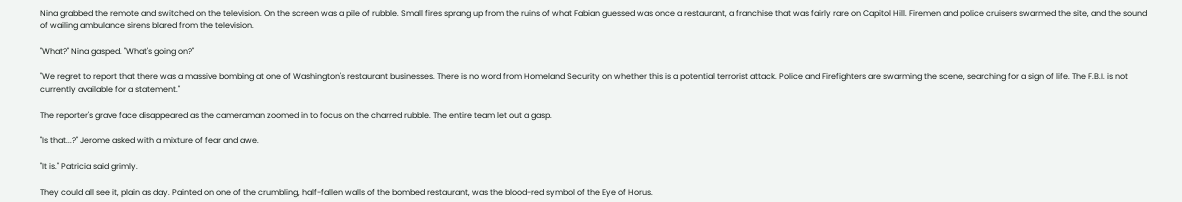Nina grabbed the remote and switched on the television. On the screen was a pile of rubble. Small fires sprang up from the ruins of what Fabian guessed was once a restaurant, a franchise that was fairly rare on Capitol Hill. Firemen and police cruisers swarmed the site, and the sound of wailing ambulance sirens blared from the television.

"What?" Nina gasped. "What's going on?"

"We regret to report that there was a massive bombing at one of Washington's restaurant businesses. There is no word from Homeland Security on whether this is a potential terrorist attack. Police and Firefighters are swarming the scene, searching for a sign of life. The F.B.I. is not currently available for a statement."

The reporter's grave face disappeared as the cameraman zoomed in to focus on the charred rubble. The entire team let out a gasp.

"Is that...?" Jerome asked with a mixture of fear and awe.

"It is." Patricia said grimly.

They could all see it, plain as day. Painted on one of the crumbling, half-fallen walls of the bombed restaurant, was the blood-red symbol of the Eye of Horus.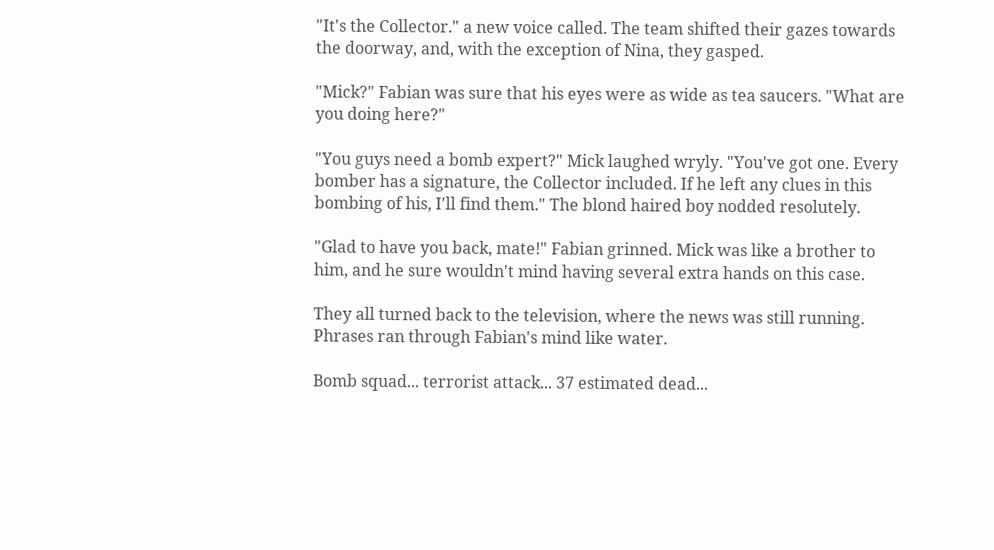"It's the Collector." a new voice called. The team shifted their gazes towards the doorway, and, with the exception of Nina, they gasped.

"Mick?" Fabian was sure that his eyes were as wide as tea saucers. "What are you doing here?"

"You guys need a bomb expert?" Mick laughed wryly. "You've got one. Every bomber has a signature, the Collector included. If he left any clues in this bombing of his, I'll find them." The blond haired boy nodded resolutely.

"Glad to have you back, mate!" Fabian grinned. Mick was like a brother to him, and he sure wouldn't mind having several extra hands on this case.

They all turned back to the television, where the news was still running. Phrases ran through Fabian's mind like water.

Bomb squad... terrorist attack... 37 estimated dead...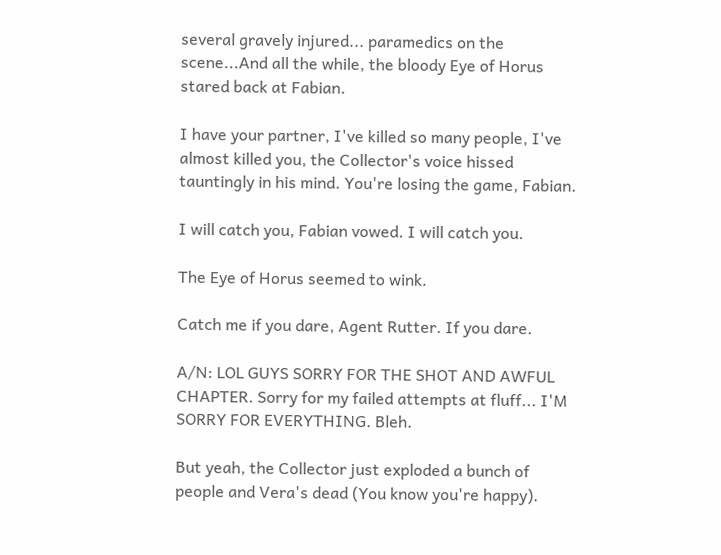several gravely injured... paramedics on the scene...And all the while, the bloody Eye of Horus stared back at Fabian.

I have your partner, I've killed so many people, I've almost killed you, the Collector's voice hissed tauntingly in his mind. You're losing the game, Fabian.

I will catch you, Fabian vowed. I will catch you.

The Eye of Horus seemed to wink.

Catch me if you dare, Agent Rutter. If you dare.

A/N: LOL GUYS SORRY FOR THE SHOT AND AWFUL CHAPTER. Sorry for my failed attempts at fluff... I'M SORRY FOR EVERYTHING. Bleh.

But yeah, the Collector just exploded a bunch of people and Vera's dead (You know you're happy).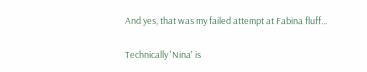And yes, that was my failed attempt at Fabina fluff...

Technically 'Nina' is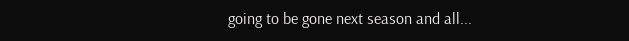going to be gone next season and all...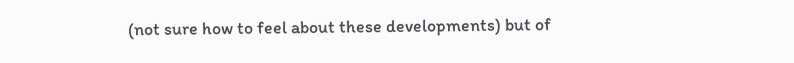(not sure how to feel about these developments) but of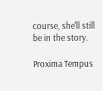course, she'll still be in the story.

Proxima Tempus